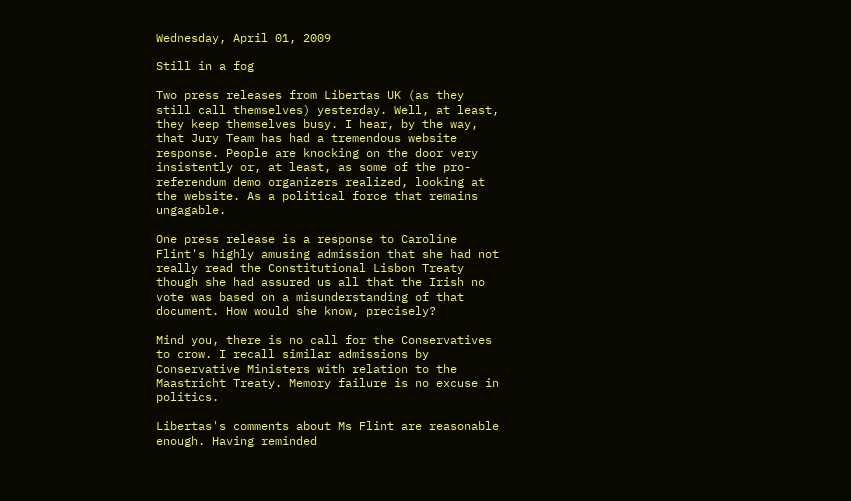Wednesday, April 01, 2009

Still in a fog

Two press releases from Libertas UK (as they still call themselves) yesterday. Well, at least, they keep themselves busy. I hear, by the way, that Jury Team has had a tremendous website response. People are knocking on the door very insistently or, at least, as some of the pro-referendum demo organizers realized, looking at the website. As a political force that remains ungagable.

One press release is a response to Caroline Flint's highly amusing admission that she had not really read the Constitutional Lisbon Treaty though she had assured us all that the Irish no vote was based on a misunderstanding of that document. How would she know, precisely?

Mind you, there is no call for the Conservatives to crow. I recall similar admissions by Conservative Ministers with relation to the Maastricht Treaty. Memory failure is no excuse in politics.

Libertas's comments about Ms Flint are reasonable enough. Having reminded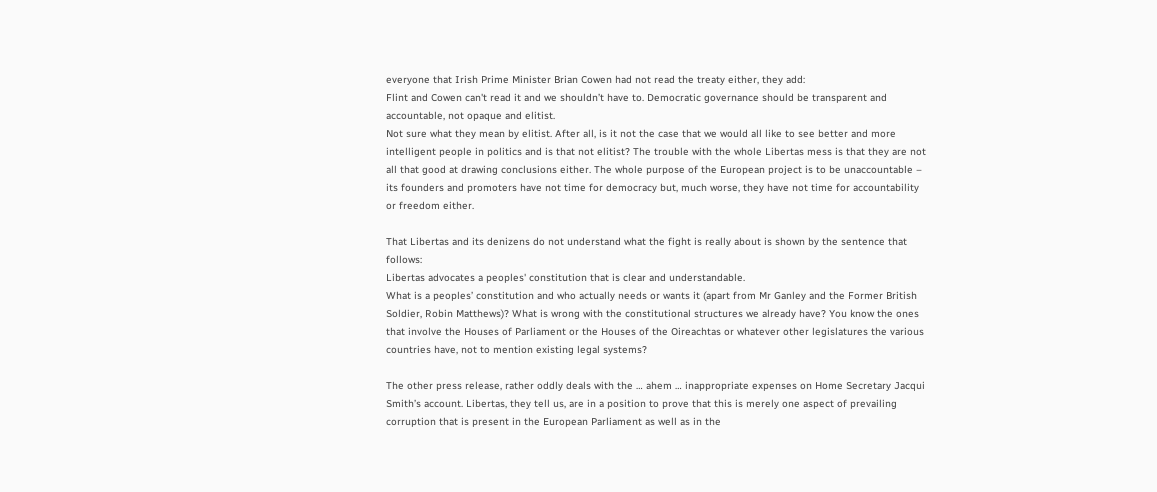everyone that Irish Prime Minister Brian Cowen had not read the treaty either, they add:
Flint and Cowen can't read it and we shouldn’t have to. Democratic governance should be transparent and accountable, not opaque and elitist.
Not sure what they mean by elitist. After all, is it not the case that we would all like to see better and more intelligent people in politics and is that not elitist? The trouble with the whole Libertas mess is that they are not all that good at drawing conclusions either. The whole purpose of the European project is to be unaccountable – its founders and promoters have not time for democracy but, much worse, they have not time for accountability or freedom either.

That Libertas and its denizens do not understand what the fight is really about is shown by the sentence that follows:
Libertas advocates a peoples' constitution that is clear and understandable.
What is a peoples’ constitution and who actually needs or wants it (apart from Mr Ganley and the Former British Soldier, Robin Matthews)? What is wrong with the constitutional structures we already have? You know the ones that involve the Houses of Parliament or the Houses of the Oireachtas or whatever other legislatures the various countries have, not to mention existing legal systems?

The other press release, rather oddly deals with the … ahem … inappropriate expenses on Home Secretary Jacqui Smith’s account. Libertas, they tell us, are in a position to prove that this is merely one aspect of prevailing corruption that is present in the European Parliament as well as in the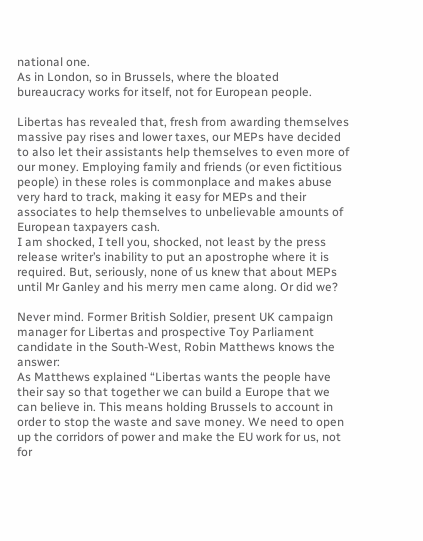national one.
As in London, so in Brussels, where the bloated bureaucracy works for itself, not for European people.

Libertas has revealed that, fresh from awarding themselves massive pay rises and lower taxes, our MEPs have decided to also let their assistants help themselves to even more of our money. Employing family and friends (or even fictitious people) in these roles is commonplace and makes abuse very hard to track, making it easy for MEPs and their associates to help themselves to unbelievable amounts of European taxpayers cash.
I am shocked, I tell you, shocked, not least by the press release writer’s inability to put an apostrophe where it is required. But, seriously, none of us knew that about MEPs until Mr Ganley and his merry men came along. Or did we?

Never mind. Former British Soldier, present UK campaign manager for Libertas and prospective Toy Parliament candidate in the South-West, Robin Matthews knows the answer:
As Matthews explained “Libertas wants the people have their say so that together we can build a Europe that we can believe in. This means holding Brussels to account in order to stop the waste and save money. We need to open up the corridors of power and make the EU work for us, not for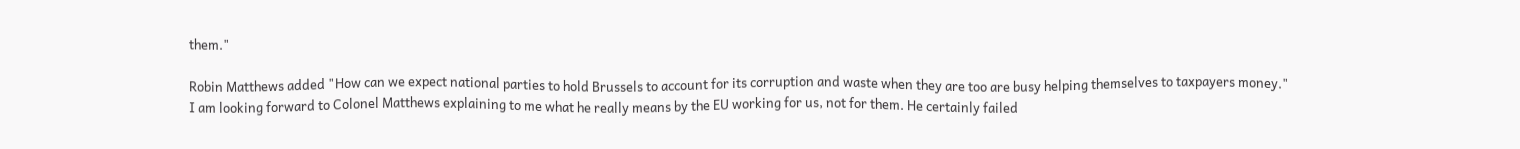them."

Robin Matthews added "How can we expect national parties to hold Brussels to account for its corruption and waste when they are too are busy helping themselves to taxpayers money."
I am looking forward to Colonel Matthews explaining to me what he really means by the EU working for us, not for them. He certainly failed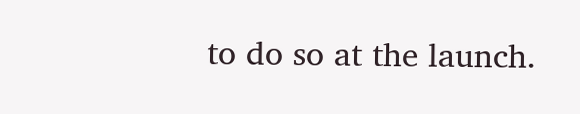to do so at the launch.